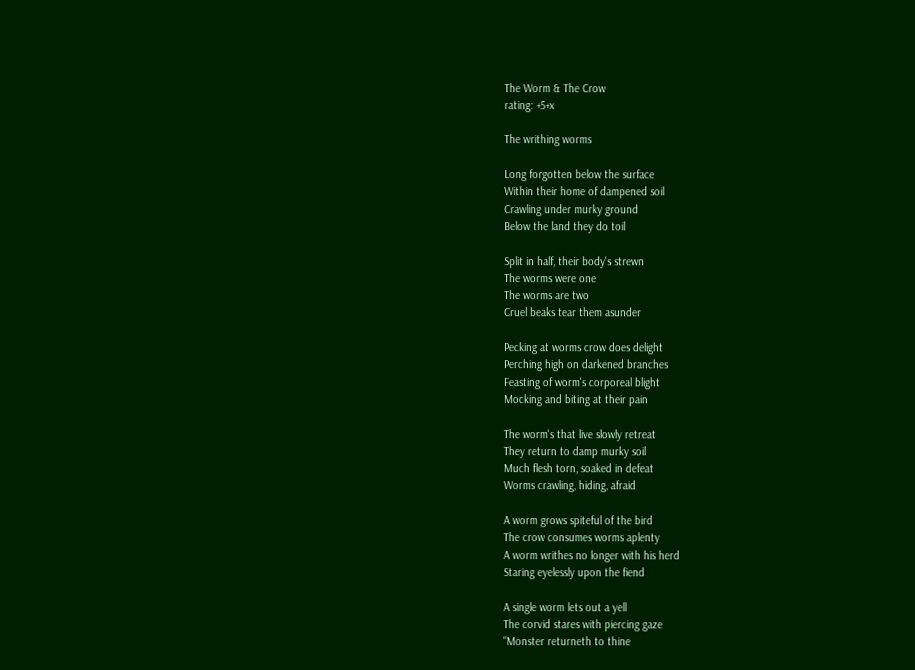The Worm & The Crow
rating: +5+x

The writhing worms

Long forgotten below the surface
Within their home of dampened soil
Crawling under murky ground
Below the land they do toil

Split in half, their body's strewn
The worms were one
The worms are two
Cruel beaks tear them asunder

Pecking at worms crow does delight
Perching high on darkened branches
Feasting of worm's corporeal blight
Mocking and biting at their pain

The worm's that live slowly retreat
They return to damp murky soil
Much flesh torn, soaked in defeat
Worms crawling, hiding, afraid

A worm grows spiteful of the bird
The crow consumes worms aplenty
A worm writhes no longer with his herd
Staring eyelessly upon the fiend

A single worm lets out a yell
The corvid stares with piercing gaze
"Monster returneth to thine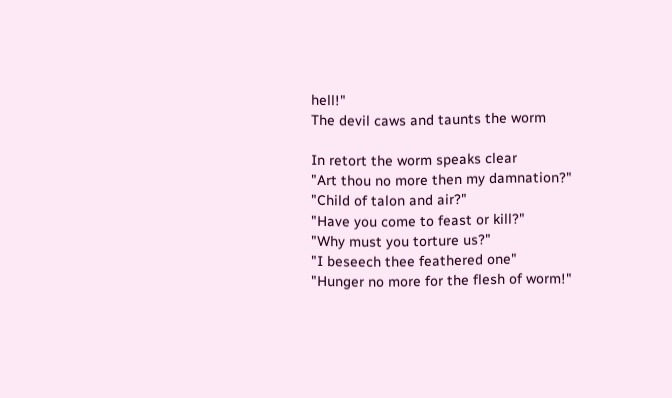hell!"
The devil caws and taunts the worm

In retort the worm speaks clear
"Art thou no more then my damnation?"
"Child of talon and air?"
"Have you come to feast or kill?"
"Why must you torture us?"
"I beseech thee feathered one"
"Hunger no more for the flesh of worm!"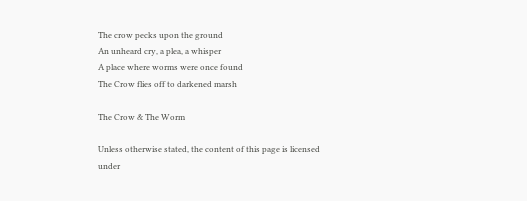The crow pecks upon the ground
An unheard cry, a plea, a whisper
A place where worms were once found
The Crow flies off to darkened marsh

The Crow & The Worm

Unless otherwise stated, the content of this page is licensed under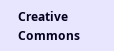Creative Commons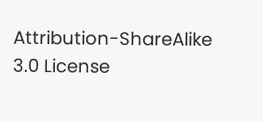Attribution-ShareAlike 3.0 License